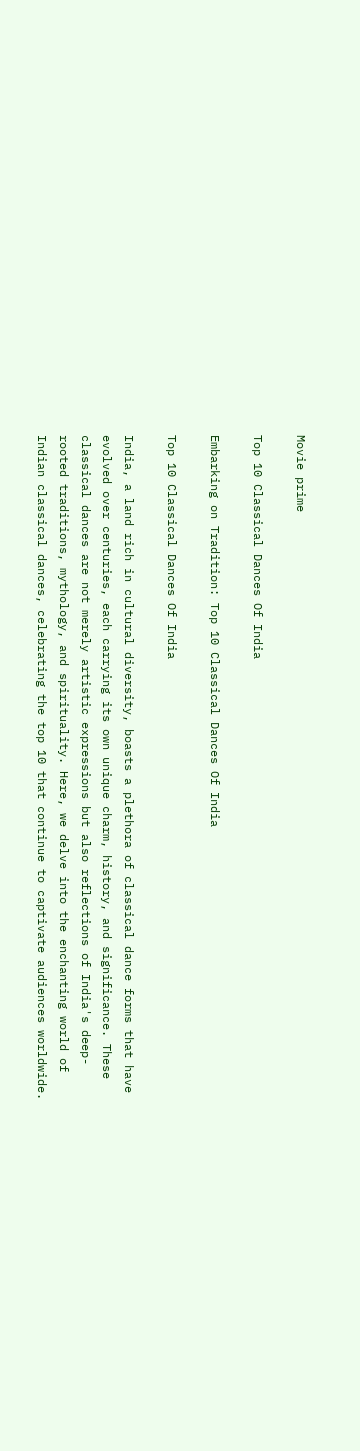Movie prime

Top 10 Classical Dances Of India

Embarking on Tradition: Top 10 Classical Dances Of India

Top 10 Classical Dances Of India

India, a land rich in cultural diversity, boasts a plethora of classical dance forms that have evolved over centuries, each carrying its own unique charm, history, and significance. These classical dances are not merely artistic expressions but also reflections of India's deep-rooted traditions, mythology, and spirituality. Here, we delve into the enchanting world of Indian classical dances, celebrating the top 10 that continue to captivate audiences worldwide.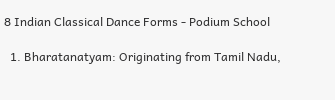8 Indian Classical Dance Forms - Podium School

  1. Bharatanatyam: Originating from Tamil Nadu,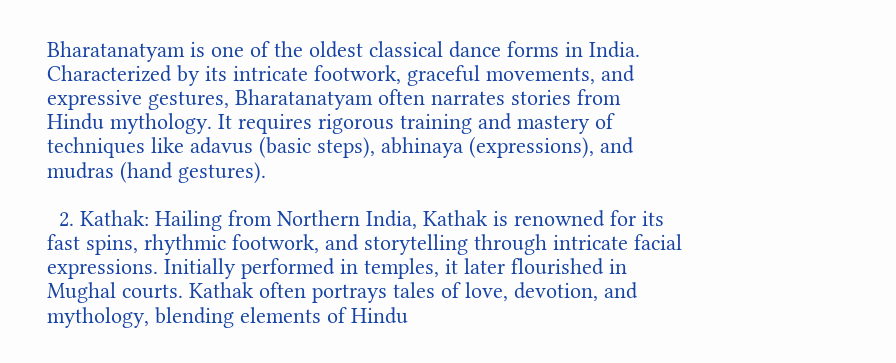Bharatanatyam is one of the oldest classical dance forms in India. Characterized by its intricate footwork, graceful movements, and expressive gestures, Bharatanatyam often narrates stories from Hindu mythology. It requires rigorous training and mastery of techniques like adavus (basic steps), abhinaya (expressions), and mudras (hand gestures).

  2. Kathak: Hailing from Northern India, Kathak is renowned for its fast spins, rhythmic footwork, and storytelling through intricate facial expressions. Initially performed in temples, it later flourished in Mughal courts. Kathak often portrays tales of love, devotion, and mythology, blending elements of Hindu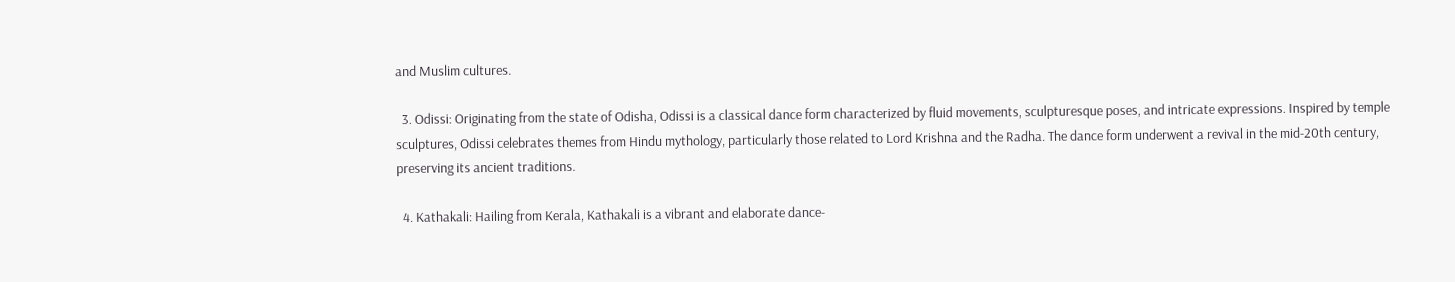and Muslim cultures.

  3. Odissi: Originating from the state of Odisha, Odissi is a classical dance form characterized by fluid movements, sculpturesque poses, and intricate expressions. Inspired by temple sculptures, Odissi celebrates themes from Hindu mythology, particularly those related to Lord Krishna and the Radha. The dance form underwent a revival in the mid-20th century, preserving its ancient traditions.

  4. Kathakali: Hailing from Kerala, Kathakali is a vibrant and elaborate dance-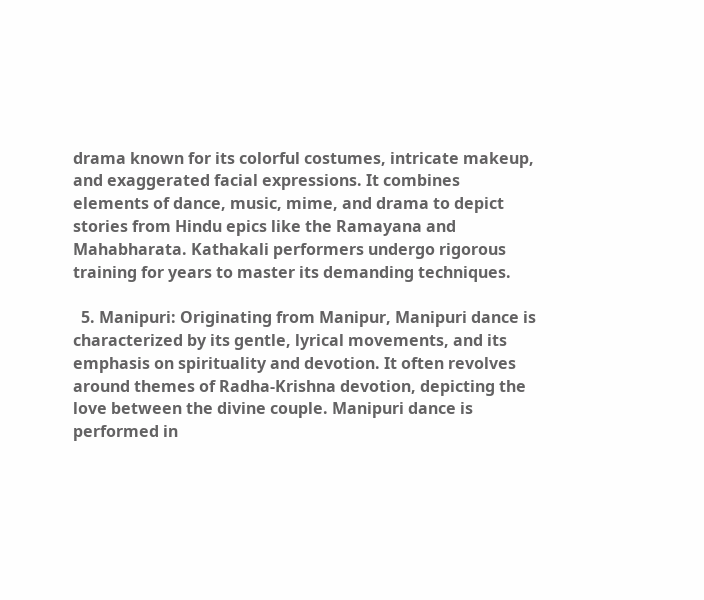drama known for its colorful costumes, intricate makeup, and exaggerated facial expressions. It combines elements of dance, music, mime, and drama to depict stories from Hindu epics like the Ramayana and Mahabharata. Kathakali performers undergo rigorous training for years to master its demanding techniques.

  5. Manipuri: Originating from Manipur, Manipuri dance is characterized by its gentle, lyrical movements, and its emphasis on spirituality and devotion. It often revolves around themes of Radha-Krishna devotion, depicting the love between the divine couple. Manipuri dance is performed in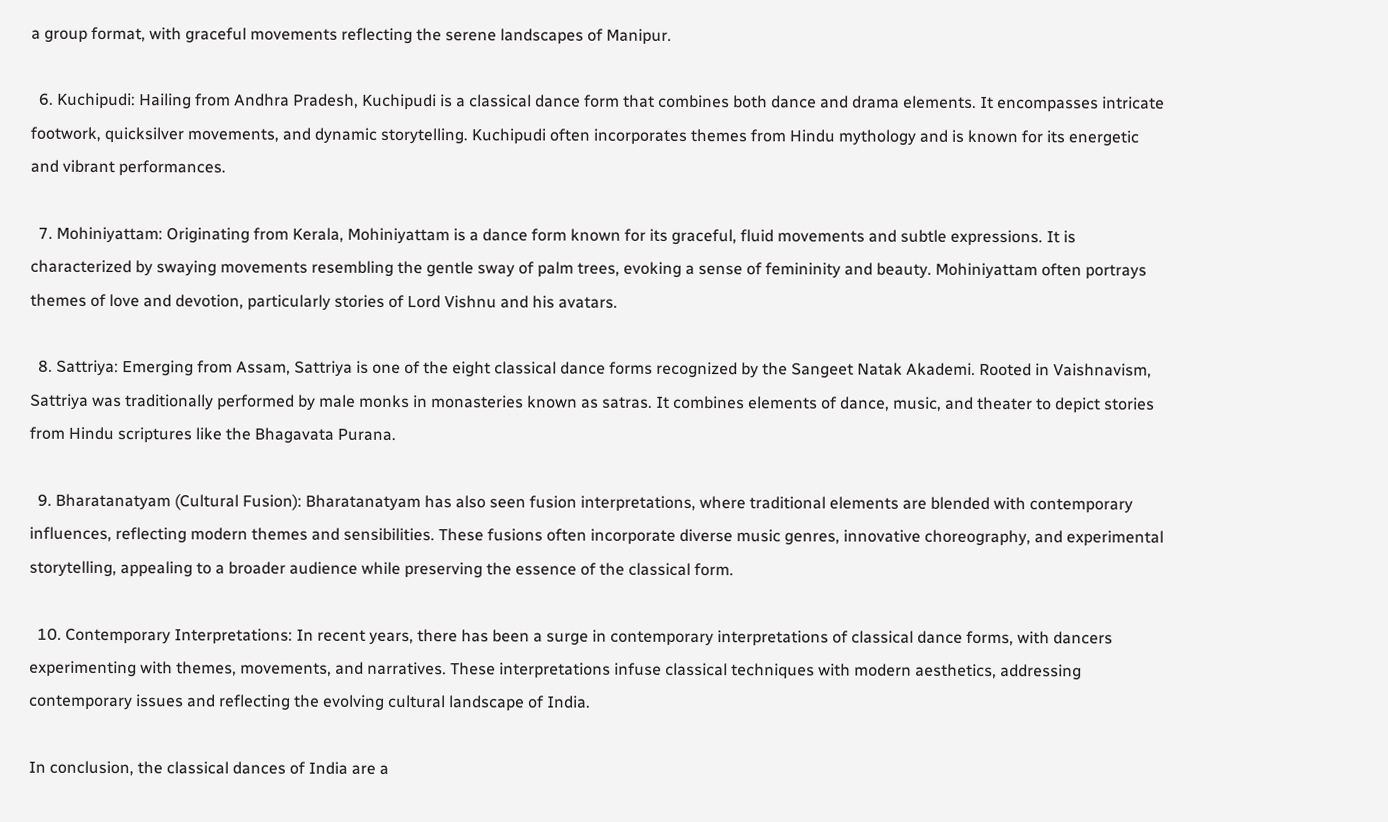a group format, with graceful movements reflecting the serene landscapes of Manipur.

  6. Kuchipudi: Hailing from Andhra Pradesh, Kuchipudi is a classical dance form that combines both dance and drama elements. It encompasses intricate footwork, quicksilver movements, and dynamic storytelling. Kuchipudi often incorporates themes from Hindu mythology and is known for its energetic and vibrant performances.

  7. Mohiniyattam: Originating from Kerala, Mohiniyattam is a dance form known for its graceful, fluid movements and subtle expressions. It is characterized by swaying movements resembling the gentle sway of palm trees, evoking a sense of femininity and beauty. Mohiniyattam often portrays themes of love and devotion, particularly stories of Lord Vishnu and his avatars.

  8. Sattriya: Emerging from Assam, Sattriya is one of the eight classical dance forms recognized by the Sangeet Natak Akademi. Rooted in Vaishnavism, Sattriya was traditionally performed by male monks in monasteries known as satras. It combines elements of dance, music, and theater to depict stories from Hindu scriptures like the Bhagavata Purana.

  9. Bharatanatyam (Cultural Fusion): Bharatanatyam has also seen fusion interpretations, where traditional elements are blended with contemporary influences, reflecting modern themes and sensibilities. These fusions often incorporate diverse music genres, innovative choreography, and experimental storytelling, appealing to a broader audience while preserving the essence of the classical form.

  10. Contemporary Interpretations: In recent years, there has been a surge in contemporary interpretations of classical dance forms, with dancers experimenting with themes, movements, and narratives. These interpretations infuse classical techniques with modern aesthetics, addressing contemporary issues and reflecting the evolving cultural landscape of India.

In conclusion, the classical dances of India are a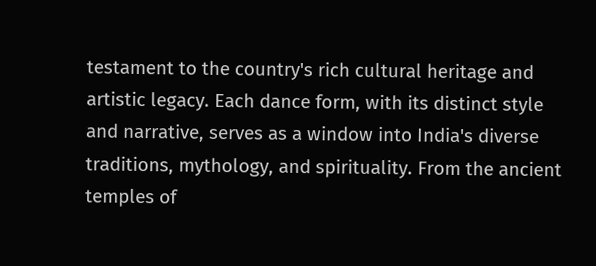testament to the country's rich cultural heritage and artistic legacy. Each dance form, with its distinct style and narrative, serves as a window into India's diverse traditions, mythology, and spirituality. From the ancient temples of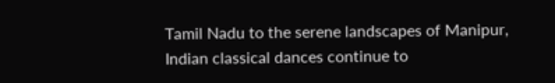Tamil Nadu to the serene landscapes of Manipur, Indian classical dances continue to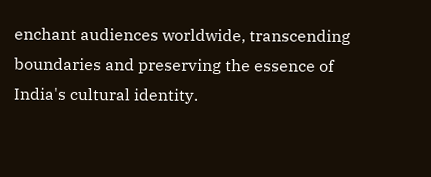enchant audiences worldwide, transcending boundaries and preserving the essence of India's cultural identity.